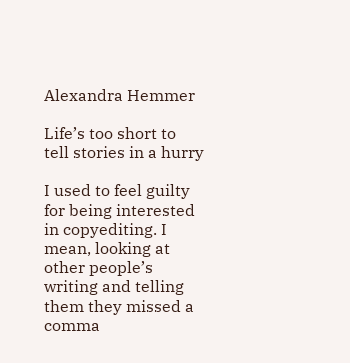Alexandra Hemmer

Life’s too short to tell stories in a hurry

I used to feel guilty for being interested in copyediting. I mean, looking at other people’s writing and telling them they missed a comma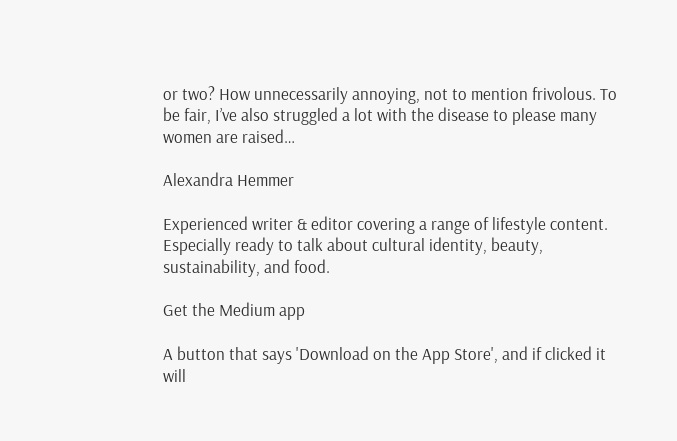or two? How unnecessarily annoying, not to mention frivolous. To be fair, I’ve also struggled a lot with the disease to please many women are raised…

Alexandra Hemmer

Experienced writer & editor covering a range of lifestyle content. Especially ready to talk about cultural identity, beauty, sustainability, and food.

Get the Medium app

A button that says 'Download on the App Store', and if clicked it will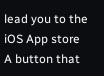lead you to the iOS App store
A button that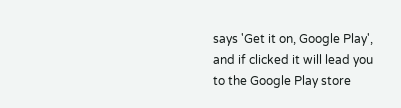says 'Get it on, Google Play', and if clicked it will lead you to the Google Play store